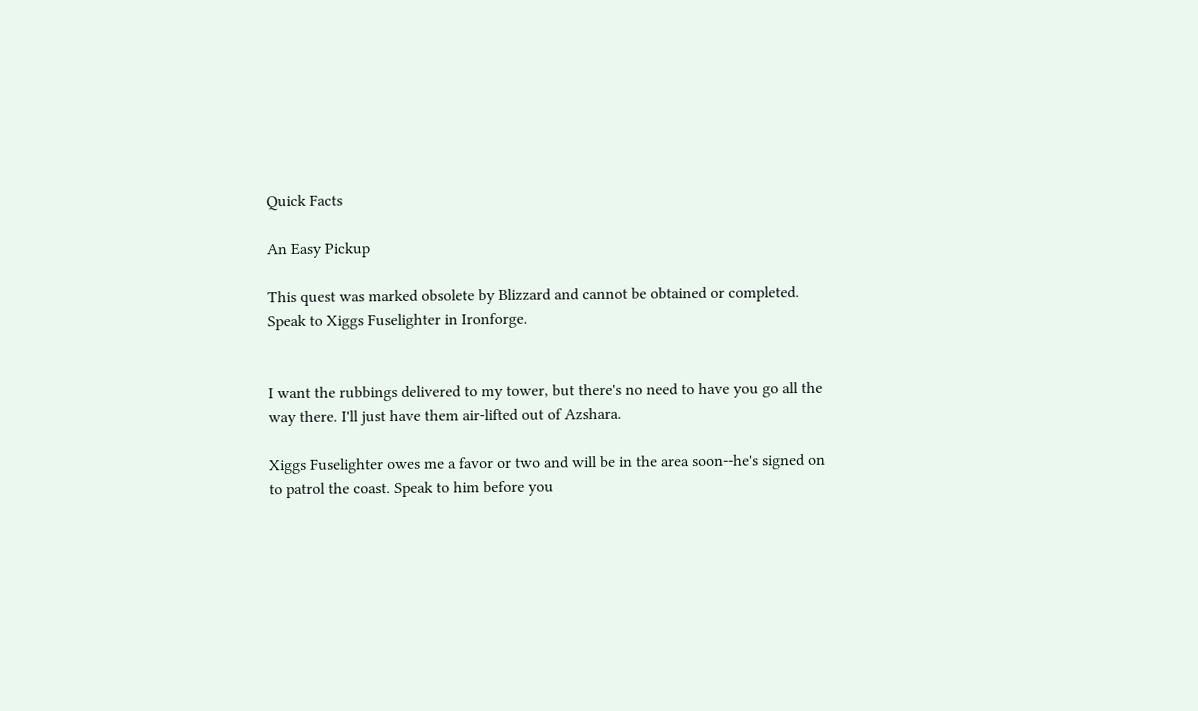Quick Facts

An Easy Pickup

This quest was marked obsolete by Blizzard and cannot be obtained or completed.
Speak to Xiggs Fuselighter in Ironforge.


I want the rubbings delivered to my tower, but there's no need to have you go all the way there. I'll just have them air-lifted out of Azshara.

Xiggs Fuselighter owes me a favor or two and will be in the area soon--he's signed on to patrol the coast. Speak to him before you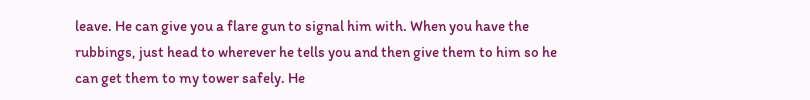leave. He can give you a flare gun to signal him with. When you have the rubbings, just head to wherever he tells you and then give them to him so he can get them to my tower safely. He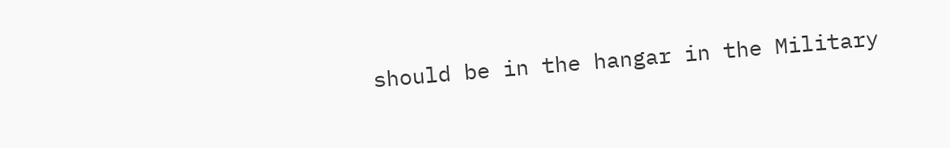should be in the hangar in the Military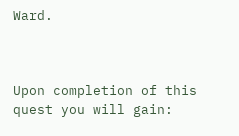Ward.



Upon completion of this quest you will gain: